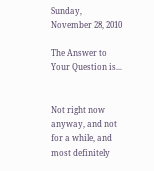Sunday, November 28, 2010

The Answer to Your Question is...


Not right now anyway, and not for a while, and most definitely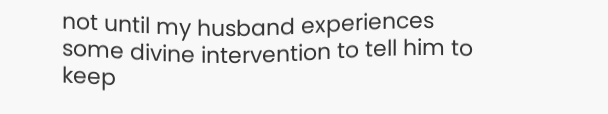not until my husband experiences some divine intervention to tell him to keep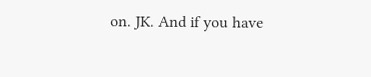on. JK. And if you have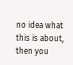no idea what this is about, then you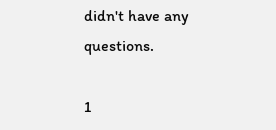didn't have any questions.

1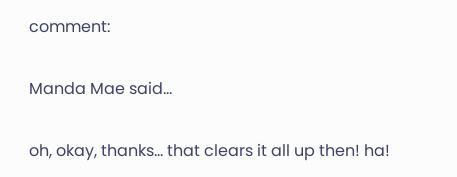comment:

Manda Mae said...

oh, okay, thanks... that clears it all up then! ha!